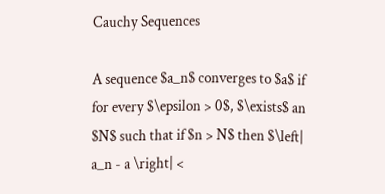Cauchy Sequences

A sequence $a_n$ converges to $a$ if for every $\epsilon > 0$, $\exists$ an $N$ such that if $n > N$ then $\left| a_n - a \right| <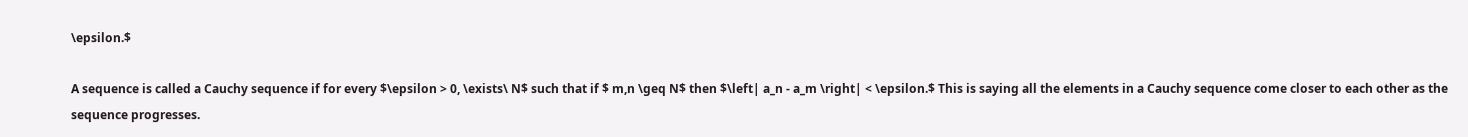\epsilon.$

A sequence is called a Cauchy sequence if for every $\epsilon > 0, \exists\ N$ such that if $ m,n \geq N$ then $\left| a_n - a_m \right| < \epsilon.$ This is saying all the elements in a Cauchy sequence come closer to each other as the sequence progresses.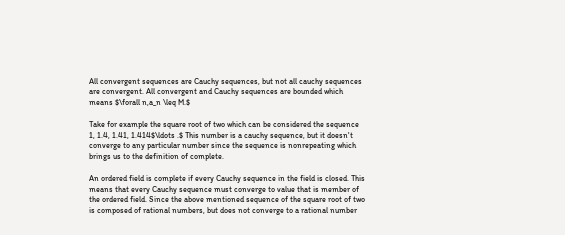All convergent sequences are Cauchy sequences, but not all cauchy sequences are convergent. All convergent and Cauchy sequences are bounded which means $\forall n,a_n \leq M.$

Take for example the square root of two which can be considered the sequence 1, 1.4, 1.41, 1.414$\ldots .$ This number is a cauchy sequence, but it doesn't converge to any particular number since the sequence is nonrepeating which brings us to the definition of complete.

An ordered field is complete if every Cauchy sequence in the field is closed. This means that every Cauchy sequence must converge to value that is member of the ordered field. Since the above mentioned sequence of the square root of two is composed of rational numbers, but does not converge to a rational number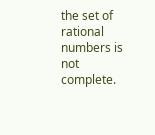the set of rational numbers is not complete.